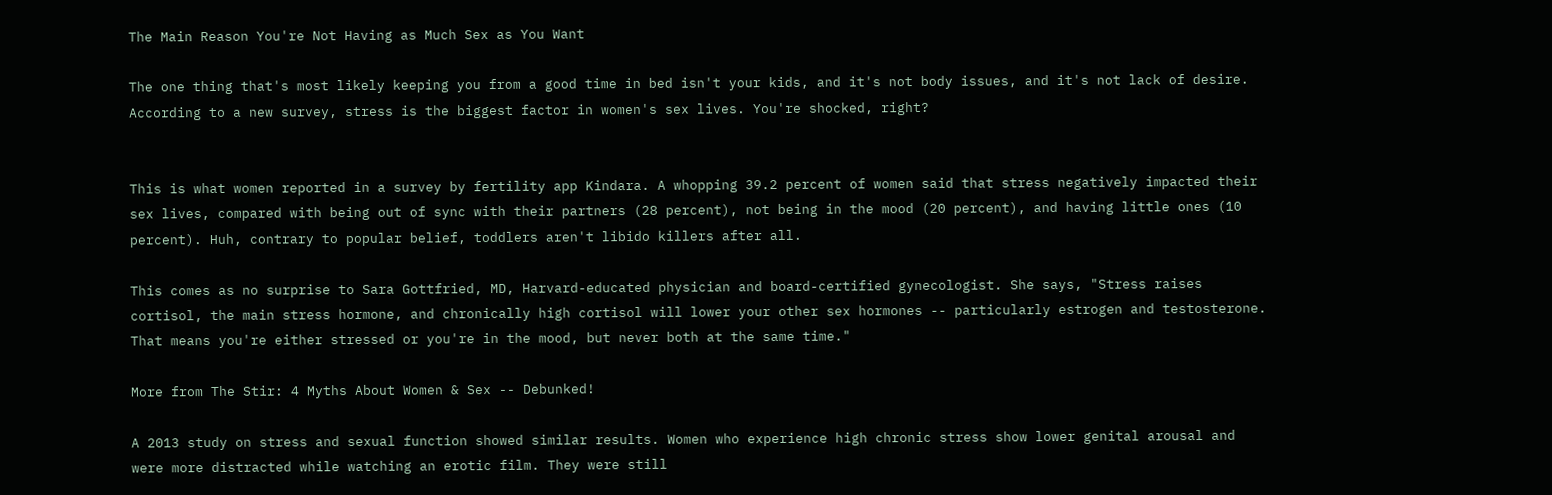The Main Reason You're Not Having as Much Sex as You Want

The one thing that's most likely keeping you from a good time in bed isn't your kids, and it's not body issues, and it's not lack of desire. According to a new survey, stress is the biggest factor in women's sex lives. You're shocked, right?


This is what women reported in a survey by fertility app Kindara. A whopping 39.2 percent of women said that stress negatively impacted their sex lives, compared with being out of sync with their partners (28 percent), not being in the mood (20 percent), and having little ones (10 percent). Huh, contrary to popular belief, toddlers aren't libido killers after all.

This comes as no surprise to Sara Gottfried, MD, Harvard-educated physician and board-certified gynecologist. She says, "Stress raises cortisol, the main stress hormone, and chronically high cortisol will lower your other sex hormones -- particularly estrogen and testosterone. That means you're either stressed or you're in the mood, but never both at the same time."

More from The Stir: 4 Myths About Women & Sex -- Debunked!

A 2013 study on stress and sexual function showed similar results. Women who experience high chronic stress show lower genital arousal and were more distracted while watching an erotic film. They were still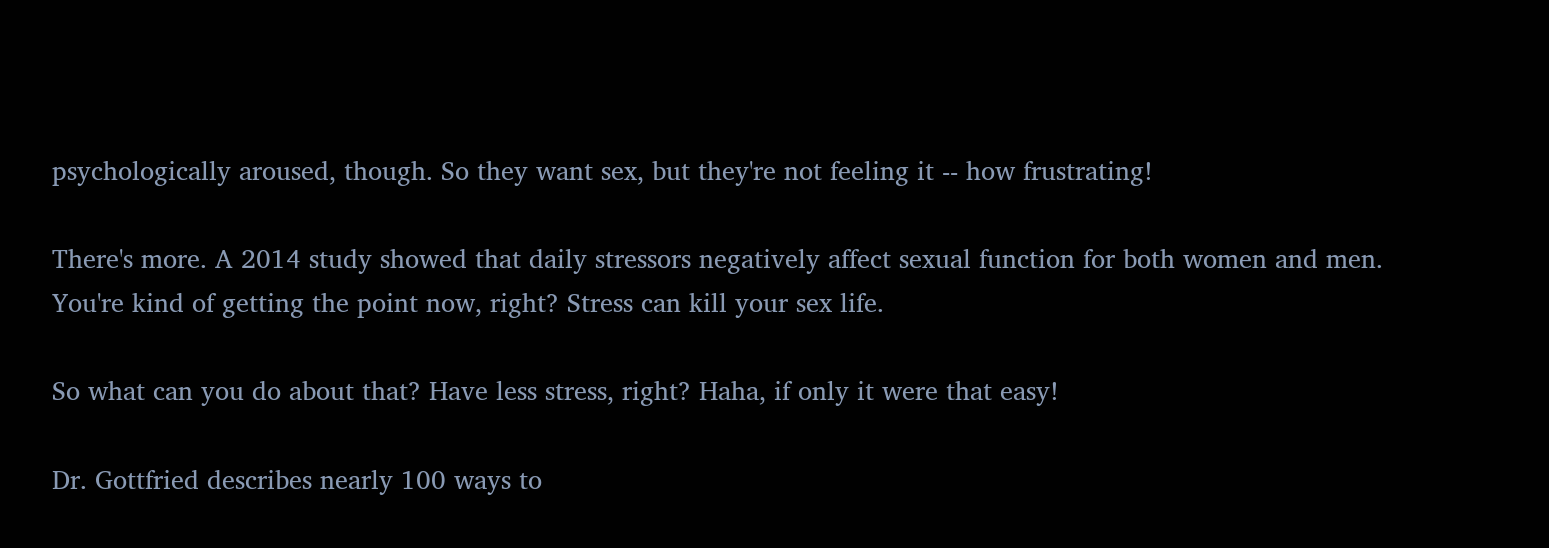psychologically aroused, though. So they want sex, but they're not feeling it -- how frustrating!

There's more. A 2014 study showed that daily stressors negatively affect sexual function for both women and men. You're kind of getting the point now, right? Stress can kill your sex life.

So what can you do about that? Have less stress, right? Haha, if only it were that easy!

Dr. Gottfried describes nearly 100 ways to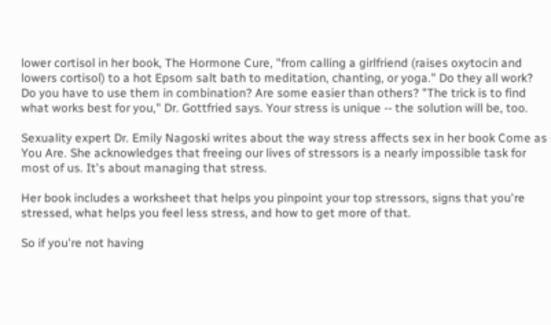lower cortisol in her book, The Hormone Cure, "from calling a girlfriend (raises oxytocin and lowers cortisol) to a hot Epsom salt bath to meditation, chanting, or yoga." Do they all work? Do you have to use them in combination? Are some easier than others? "The trick is to find what works best for you," Dr. Gottfried says. Your stress is unique -- the solution will be, too.

Sexuality expert Dr. Emily Nagoski writes about the way stress affects sex in her book Come as You Are. She acknowledges that freeing our lives of stressors is a nearly impossible task for most of us. It's about managing that stress.

Her book includes a worksheet that helps you pinpoint your top stressors, signs that you're stressed, what helps you feel less stress, and how to get more of that.

So if you're not having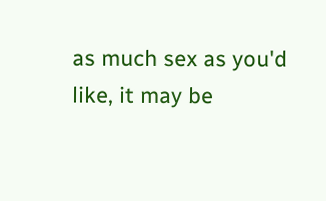as much sex as you'd like, it may be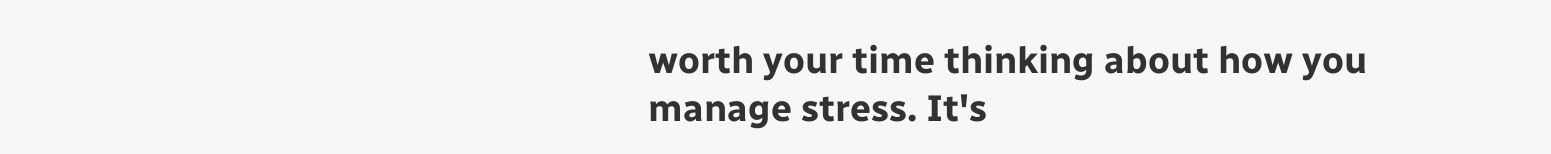worth your time thinking about how you manage stress. It's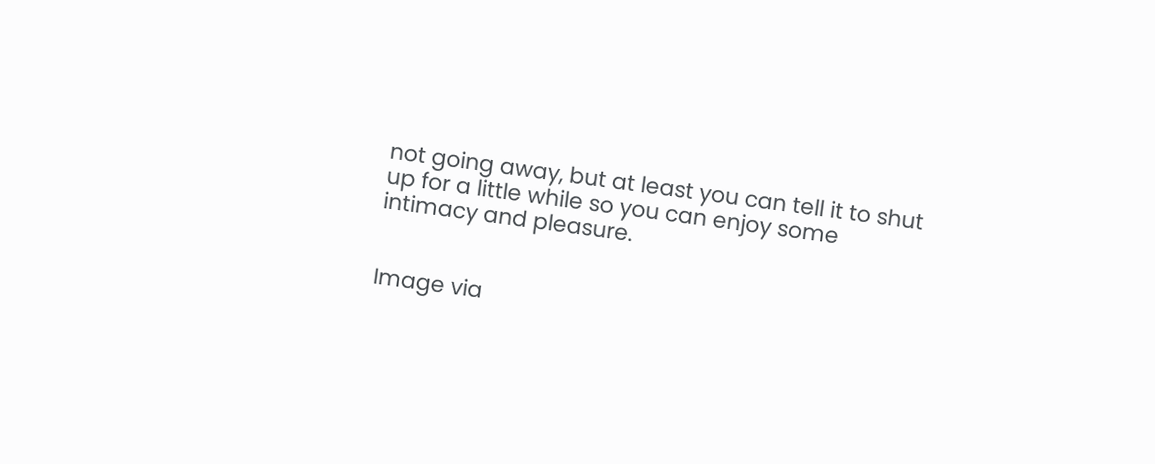not going away, but at least you can tell it to shut up for a little while so you can enjoy some intimacy and pleasure.


Image via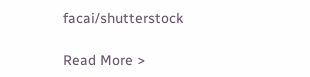facai/shutterstock

Read More >